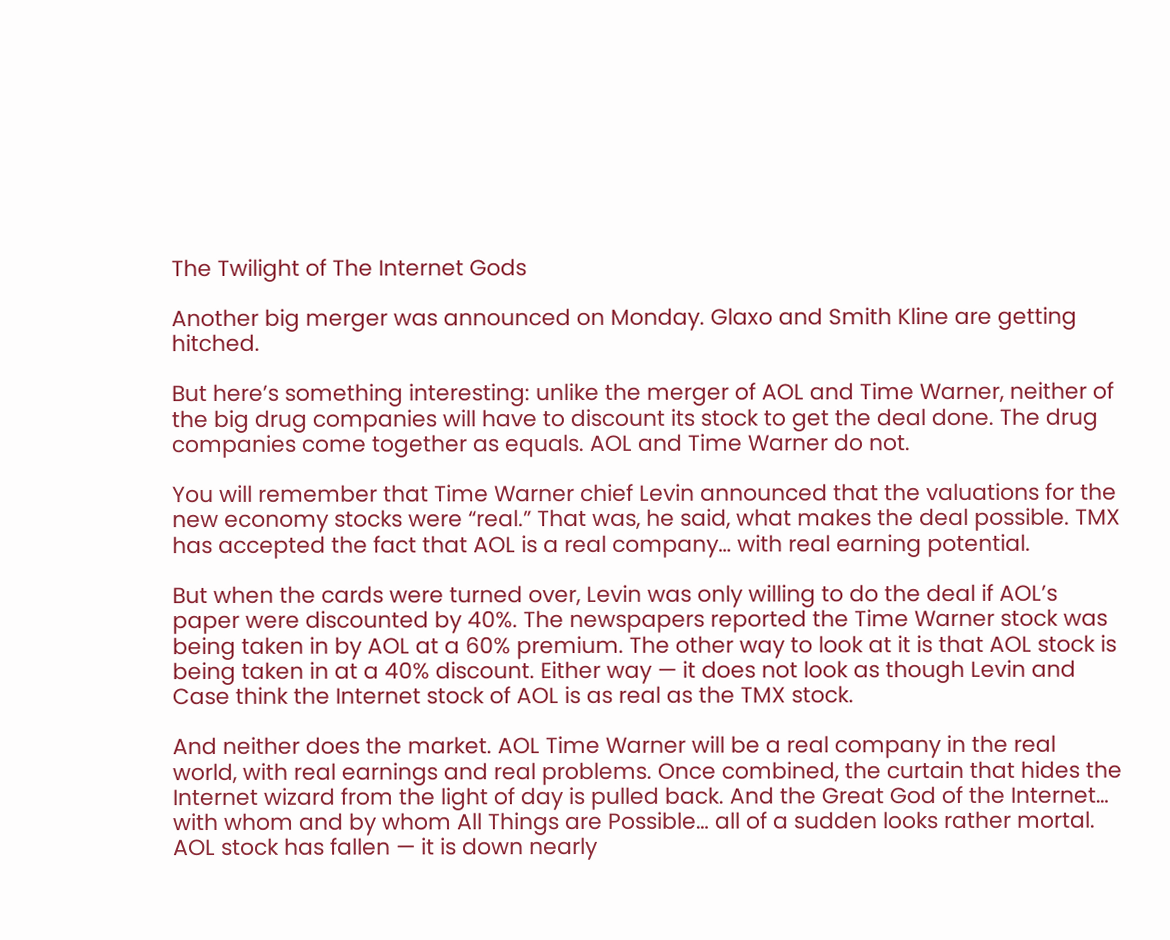The Twilight of The Internet Gods

Another big merger was announced on Monday. Glaxo and Smith Kline are getting hitched.

But here’s something interesting: unlike the merger of AOL and Time Warner, neither of the big drug companies will have to discount its stock to get the deal done. The drug companies come together as equals. AOL and Time Warner do not.

You will remember that Time Warner chief Levin announced that the valuations for the new economy stocks were “real.” That was, he said, what makes the deal possible. TMX has accepted the fact that AOL is a real company… with real earning potential.

But when the cards were turned over, Levin was only willing to do the deal if AOL’s paper were discounted by 40%. The newspapers reported the Time Warner stock was being taken in by AOL at a 60% premium. The other way to look at it is that AOL stock is being taken in at a 40% discount. Either way — it does not look as though Levin and Case think the Internet stock of AOL is as real as the TMX stock.

And neither does the market. AOL Time Warner will be a real company in the real world, with real earnings and real problems. Once combined, the curtain that hides the Internet wizard from the light of day is pulled back. And the Great God of the Internet… with whom and by whom All Things are Possible… all of a sudden looks rather mortal. AOL stock has fallen — it is down nearly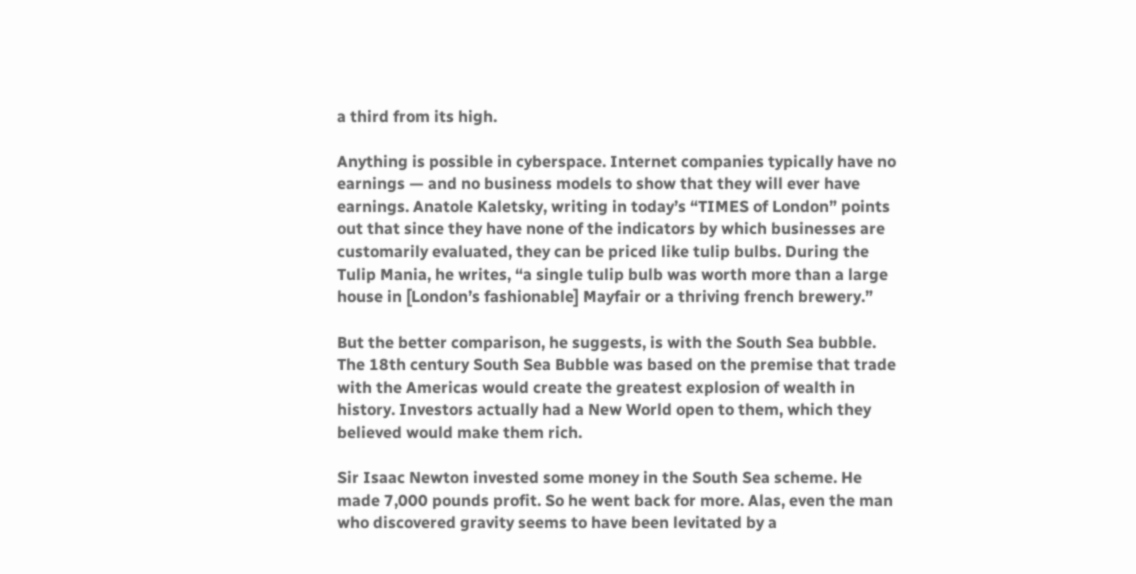a third from its high.

Anything is possible in cyberspace. Internet companies typically have no earnings — and no business models to show that they will ever have earnings. Anatole Kaletsky, writing in today’s “TIMES of London” points out that since they have none of the indicators by which businesses are customarily evaluated, they can be priced like tulip bulbs. During the Tulip Mania, he writes, “a single tulip bulb was worth more than a large house in [London’s fashionable] Mayfair or a thriving french brewery.”

But the better comparison, he suggests, is with the South Sea bubble. The 18th century South Sea Bubble was based on the premise that trade with the Americas would create the greatest explosion of wealth in history. Investors actually had a New World open to them, which they believed would make them rich.

Sir Isaac Newton invested some money in the South Sea scheme. He made 7,000 pounds profit. So he went back for more. Alas, even the man who discovered gravity seems to have been levitated by a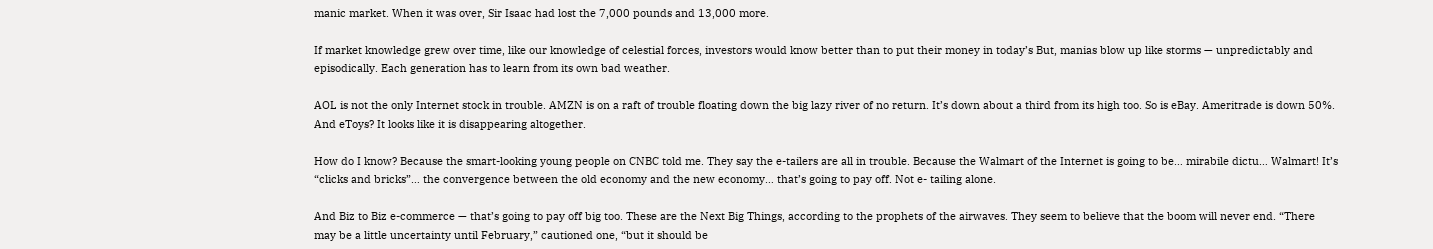manic market. When it was over, Sir Isaac had lost the 7,000 pounds and 13,000 more.

If market knowledge grew over time, like our knowledge of celestial forces, investors would know better than to put their money in today’s But, manias blow up like storms — unpredictably and episodically. Each generation has to learn from its own bad weather.

AOL is not the only Internet stock in trouble. AMZN is on a raft of trouble floating down the big lazy river of no return. It’s down about a third from its high too. So is eBay. Ameritrade is down 50%. And eToys? It looks like it is disappearing altogether.

How do I know? Because the smart-looking young people on CNBC told me. They say the e-tailers are all in trouble. Because the Walmart of the Internet is going to be… mirabile dictu… Walmart! It’s “clicks and bricks”… the convergence between the old economy and the new economy… that’s going to pay off. Not e- tailing alone.

And Biz to Biz e-commerce — that’s going to pay off big too. These are the Next Big Things, according to the prophets of the airwaves. They seem to believe that the boom will never end. “There may be a little uncertainty until February,” cautioned one, “but it should be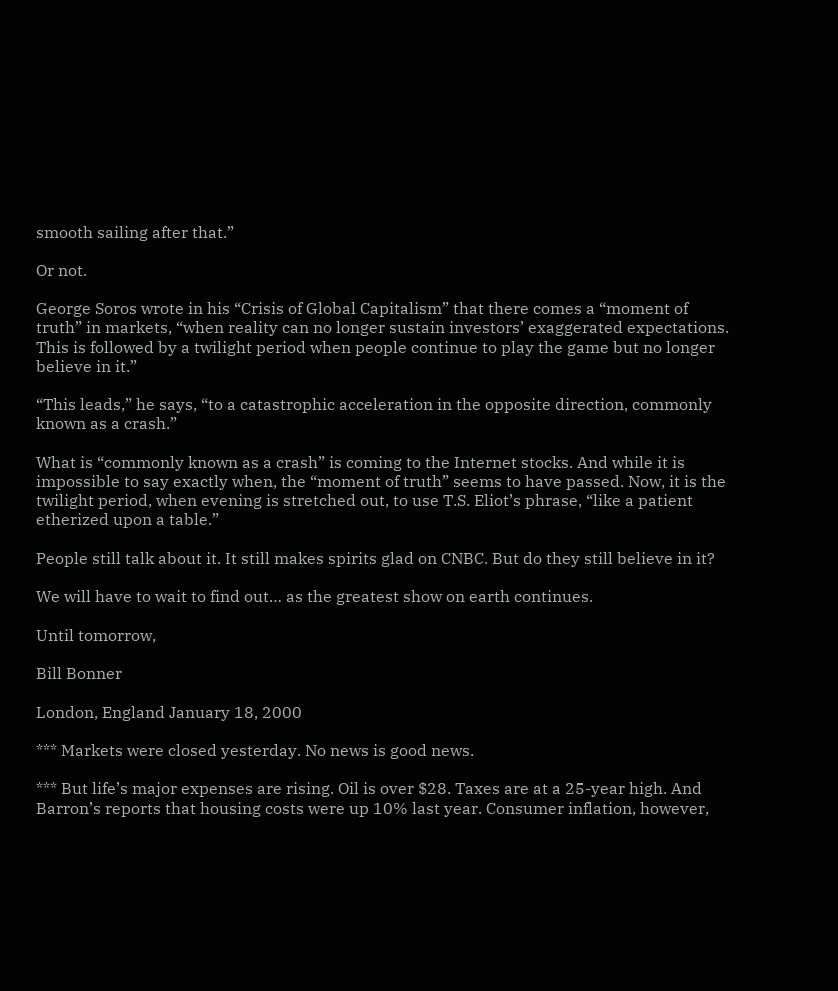smooth sailing after that.”

Or not.

George Soros wrote in his “Crisis of Global Capitalism” that there comes a “moment of truth” in markets, “when reality can no longer sustain investors’ exaggerated expectations. This is followed by a twilight period when people continue to play the game but no longer believe in it.”

“This leads,” he says, “to a catastrophic acceleration in the opposite direction, commonly known as a crash.”

What is “commonly known as a crash” is coming to the Internet stocks. And while it is impossible to say exactly when, the “moment of truth” seems to have passed. Now, it is the twilight period, when evening is stretched out, to use T.S. Eliot’s phrase, “like a patient etherized upon a table.”

People still talk about it. It still makes spirits glad on CNBC. But do they still believe in it?

We will have to wait to find out… as the greatest show on earth continues.

Until tomorrow,

Bill Bonner

London, England January 18, 2000

*** Markets were closed yesterday. No news is good news.

*** But life’s major expenses are rising. Oil is over $28. Taxes are at a 25-year high. And Barron’s reports that housing costs were up 10% last year. Consumer inflation, however,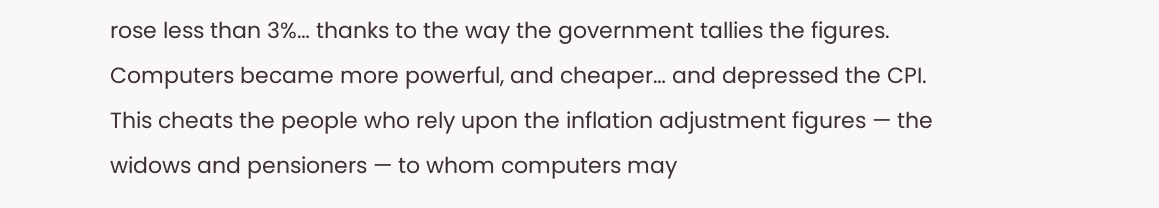rose less than 3%… thanks to the way the government tallies the figures. Computers became more powerful, and cheaper… and depressed the CPI. This cheats the people who rely upon the inflation adjustment figures — the widows and pensioners — to whom computers may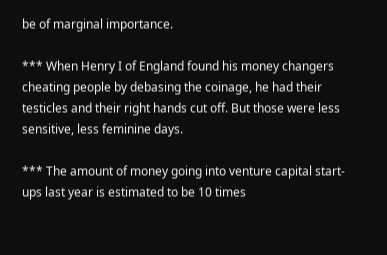be of marginal importance.

*** When Henry I of England found his money changers cheating people by debasing the coinage, he had their testicles and their right hands cut off. But those were less sensitive, less feminine days.

*** The amount of money going into venture capital start-ups last year is estimated to be 10 times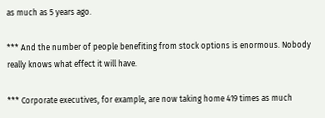as much as 5 years ago.

*** And the number of people benefiting from stock options is enormous. Nobody really knows what effect it will have.

*** Corporate executives, for example, are now taking home 419 times as much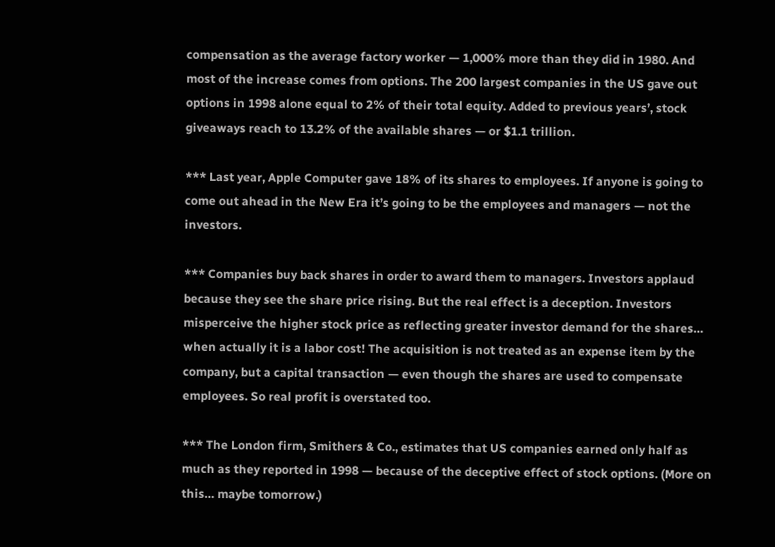compensation as the average factory worker — 1,000% more than they did in 1980. And most of the increase comes from options. The 200 largest companies in the US gave out options in 1998 alone equal to 2% of their total equity. Added to previous years’, stock giveaways reach to 13.2% of the available shares — or $1.1 trillion.

*** Last year, Apple Computer gave 18% of its shares to employees. If anyone is going to come out ahead in the New Era it’s going to be the employees and managers — not the investors.

*** Companies buy back shares in order to award them to managers. Investors applaud because they see the share price rising. But the real effect is a deception. Investors misperceive the higher stock price as reflecting greater investor demand for the shares… when actually it is a labor cost! The acquisition is not treated as an expense item by the company, but a capital transaction — even though the shares are used to compensate employees. So real profit is overstated too.

*** The London firm, Smithers & Co., estimates that US companies earned only half as much as they reported in 1998 — because of the deceptive effect of stock options. (More on this… maybe tomorrow.)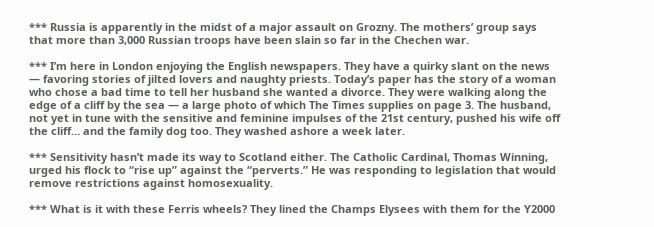*** Russia is apparently in the midst of a major assault on Grozny. The mothers’ group says that more than 3,000 Russian troops have been slain so far in the Chechen war.

*** I’m here in London enjoying the English newspapers. They have a quirky slant on the news — favoring stories of jilted lovers and naughty priests. Today’s paper has the story of a woman who chose a bad time to tell her husband she wanted a divorce. They were walking along the edge of a cliff by the sea — a large photo of which The Times supplies on page 3. The husband, not yet in tune with the sensitive and feminine impulses of the 21st century, pushed his wife off the cliff… and the family dog too. They washed ashore a week later.

*** Sensitivity hasn’t made its way to Scotland either. The Catholic Cardinal, Thomas Winning, urged his flock to “rise up” against the “perverts.” He was responding to legislation that would remove restrictions against homosexuality.

*** What is it with these Ferris wheels? They lined the Champs Elysees with them for the Y2000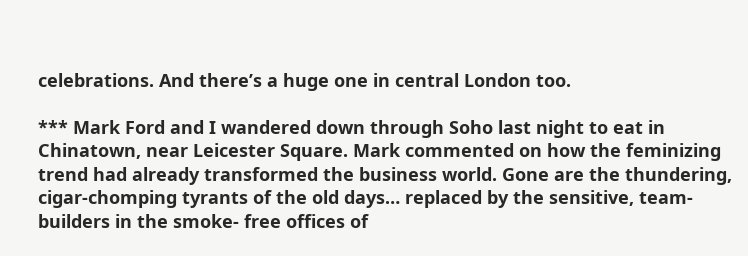celebrations. And there’s a huge one in central London too.

*** Mark Ford and I wandered down through Soho last night to eat in Chinatown, near Leicester Square. Mark commented on how the feminizing trend had already transformed the business world. Gone are the thundering, cigar-chomping tyrants of the old days… replaced by the sensitive, team-builders in the smoke- free offices of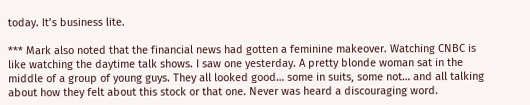today. It’s business lite.

*** Mark also noted that the financial news had gotten a feminine makeover. Watching CNBC is like watching the daytime talk shows. I saw one yesterday. A pretty blonde woman sat in the middle of a group of young guys. They all looked good… some in suits, some not… and all talking about how they felt about this stock or that one. Never was heard a discouraging word.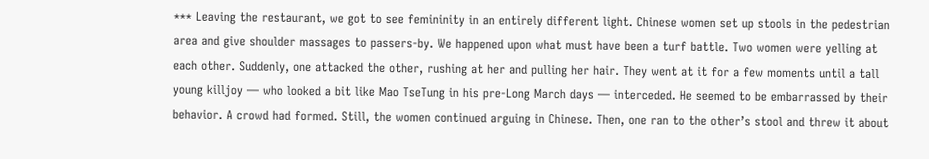*** Leaving the restaurant, we got to see femininity in an entirely different light. Chinese women set up stools in the pedestrian area and give shoulder massages to passers-by. We happened upon what must have been a turf battle. Two women were yelling at each other. Suddenly, one attacked the other, rushing at her and pulling her hair. They went at it for a few moments until a tall young killjoy — who looked a bit like Mao TseTung in his pre-Long March days — interceded. He seemed to be embarrassed by their behavior. A crowd had formed. Still, the women continued arguing in Chinese. Then, one ran to the other’s stool and threw it about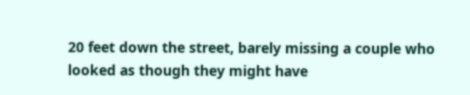20 feet down the street, barely missing a couple who looked as though they might have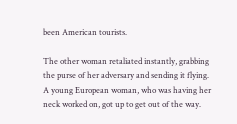been American tourists.

The other woman retaliated instantly, grabbing the purse of her adversary and sending it flying. A young European woman, who was having her neck worked on, got up to get out of the way.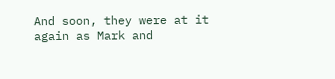And soon, they were at it again as Mark and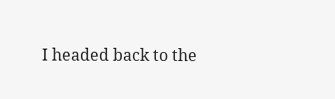I headed back to the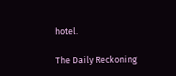hotel.

The Daily Reckoning